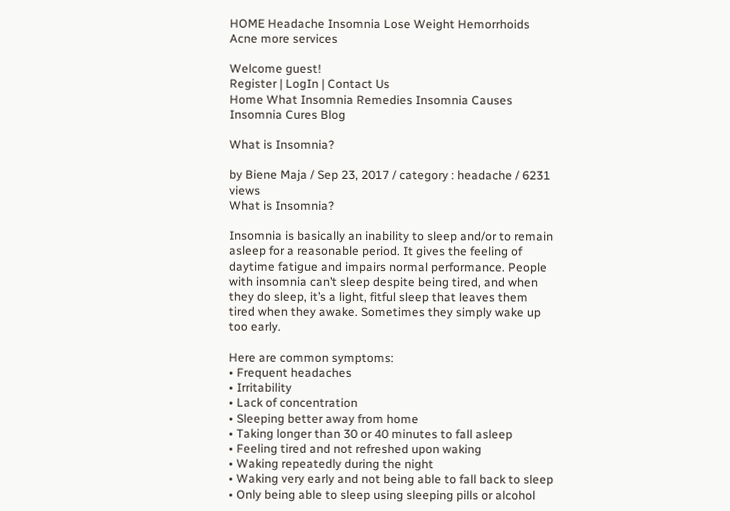HOME Headache Insomnia Lose Weight Hemorrhoids Acne more services

Welcome guest!
Register | LogIn | Contact Us
Home What Insomnia Remedies Insomnia Causes Insomnia Cures Blog

What is Insomnia?

by Biene Maja / Sep 23, 2017 / category : headache / 6231 views
What is Insomnia?

Insomnia is basically an inability to sleep and/or to remain asleep for a reasonable period. It gives the feeling of daytime fatigue and impairs normal performance. People with insomnia can’t sleep despite being tired, and when they do sleep, it’s a light, fitful sleep that leaves them tired when they awake. Sometimes they simply wake up too early.

Here are common symptoms:
• Frequent headaches
• Irritability
• Lack of concentration
• Sleeping better away from home
• Taking longer than 30 or 40 minutes to fall asleep
• Feeling tired and not refreshed upon waking
• Waking repeatedly during the night
• Waking very early and not being able to fall back to sleep
• Only being able to sleep using sleeping pills or alcohol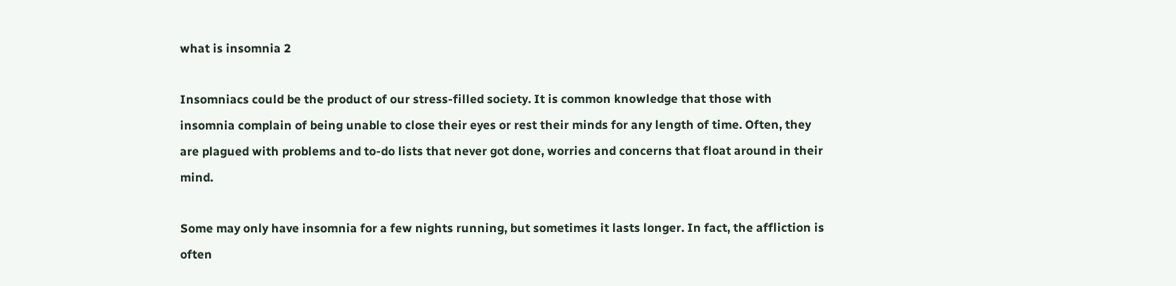what is insomnia 2

Insomniacs could be the product of our stress-filled society. It is common knowledge that those with insomnia complain of being unable to close their eyes or rest their minds for any length of time. Often, they are plagued with problems and to-do lists that never got done, worries and concerns that float around in their mind.

Some may only have insomnia for a few nights running, but sometimes it lasts longer. In fact, the affliction is often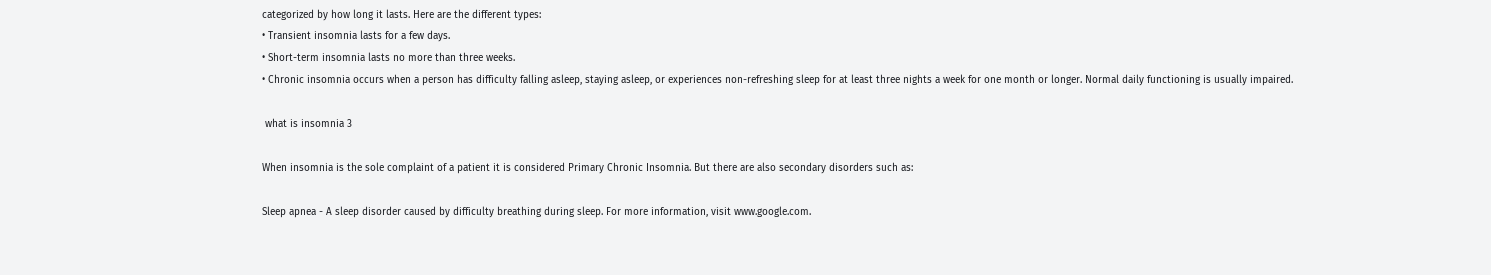categorized by how long it lasts. Here are the different types:
• Transient insomnia lasts for a few days.
• Short-term insomnia lasts no more than three weeks.
• Chronic insomnia occurs when a person has difficulty falling asleep, staying asleep, or experiences non-refreshing sleep for at least three nights a week for one month or longer. Normal daily functioning is usually impaired.

 what is insomnia 3

When insomnia is the sole complaint of a patient it is considered Primary Chronic Insomnia. But there are also secondary disorders such as:

Sleep apnea - A sleep disorder caused by difficulty breathing during sleep. For more information, visit www.google.com.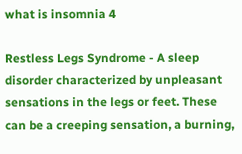what is insomnia 4

Restless Legs Syndrome - A sleep disorder characterized by unpleasant sensations in the legs or feet. These can be a creeping sensation, a burning,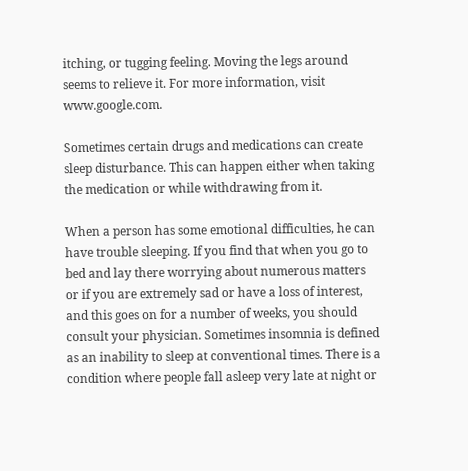itching, or tugging feeling. Moving the legs around seems to relieve it. For more information, visit www.google.com.

Sometimes certain drugs and medications can create sleep disturbance. This can happen either when taking the medication or while withdrawing from it.

When a person has some emotional difficulties, he can have trouble sleeping. If you find that when you go to bed and lay there worrying about numerous matters or if you are extremely sad or have a loss of interest, and this goes on for a number of weeks, you should consult your physician. Sometimes insomnia is defined as an inability to sleep at conventional times. There is a condition where people fall asleep very late at night or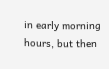in early morning hours, but then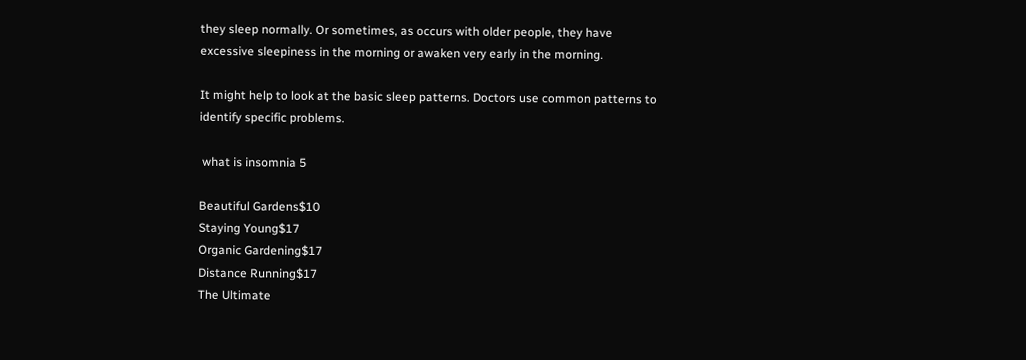they sleep normally. Or sometimes, as occurs with older people, they have excessive sleepiness in the morning or awaken very early in the morning.

It might help to look at the basic sleep patterns. Doctors use common patterns to identify specific problems.

 what is insomnia 5

Beautiful Gardens$10
Staying Young$17
Organic Gardening$17
Distance Running$17
The Ultimate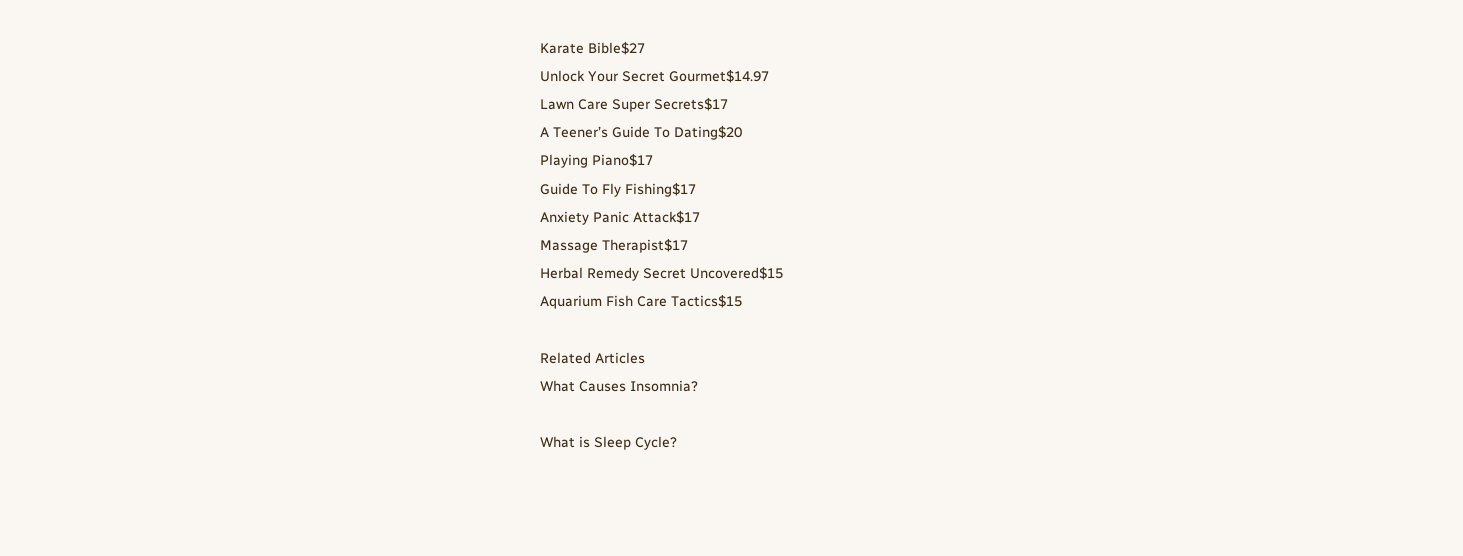Karate Bible$27
Unlock Your Secret Gourmet$14.97
Lawn Care Super Secrets$17
A Teener’s Guide To Dating$20
Playing Piano$17
Guide To Fly Fishing$17
Anxiety Panic Attack$17
Massage Therapist$17
Herbal Remedy Secret Uncovered$15
Aquarium Fish Care Tactics$15

Related Articles
What Causes Insomnia?

What is Sleep Cycle?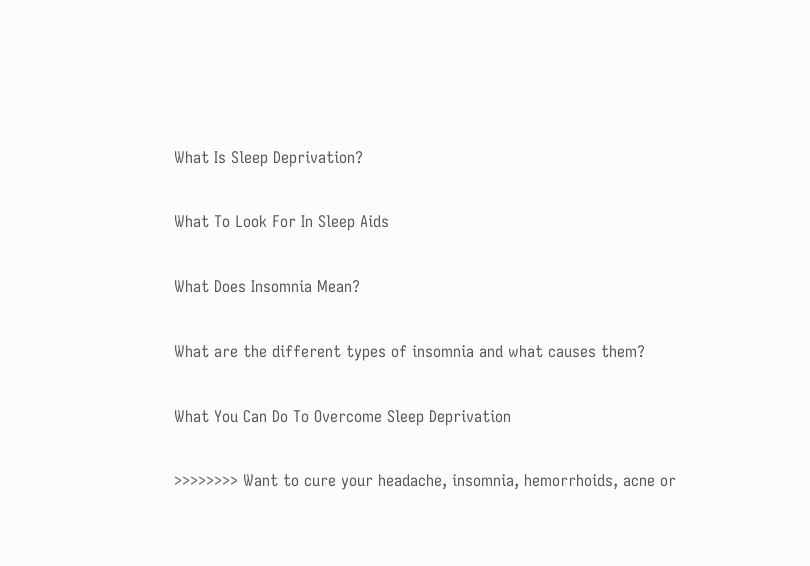What Is Sleep Deprivation?

What To Look For In Sleep Aids

What Does Insomnia Mean?

What are the different types of insomnia and what causes them?

What You Can Do To Overcome Sleep Deprivation

>>>>>>>> Want to cure your headache, insomnia, hemorrhoids, acne or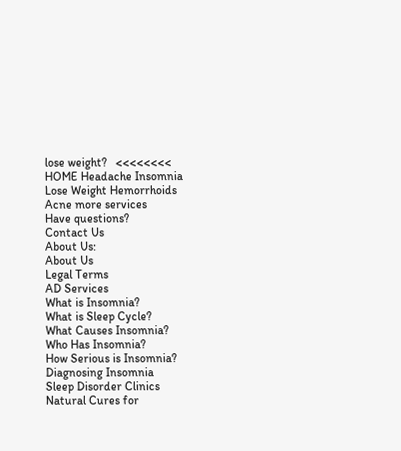lose weight?   <<<<<<<<
HOME Headache Insomnia Lose Weight Hemorrhoids Acne more services
Have questions?
Contact Us
About Us:
About Us
Legal Terms
AD Services
What is Insomnia?
What is Sleep Cycle?
What Causes Insomnia?
Who Has Insomnia?
How Serious is Insomnia?
Diagnosing Insomnia
Sleep Disorder Clinics
Natural Cures for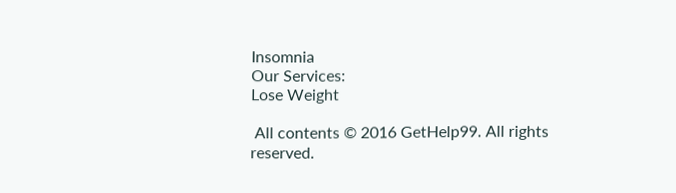Insomnia
Our Services:
Lose Weight

 All contents © 2016 GetHelp99. All rights reserved.